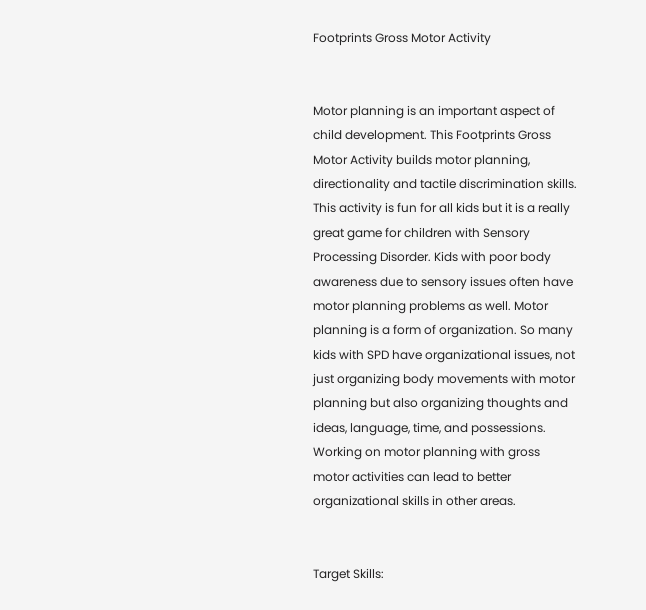Footprints Gross Motor Activity


Motor planning is an important aspect of child development. This Footprints Gross Motor Activity builds motor planning, directionality and tactile discrimination skills. This activity is fun for all kids but it is a really great game for children with Sensory Processing Disorder. Kids with poor body awareness due to sensory issues often have motor planning problems as well. Motor planning is a form of organization. So many kids with SPD have organizational issues, not just organizing body movements with motor planning but also organizing thoughts and ideas, language, time, and possessions. Working on motor planning with gross motor activities can lead to better organizational skills in other areas.


Target Skills: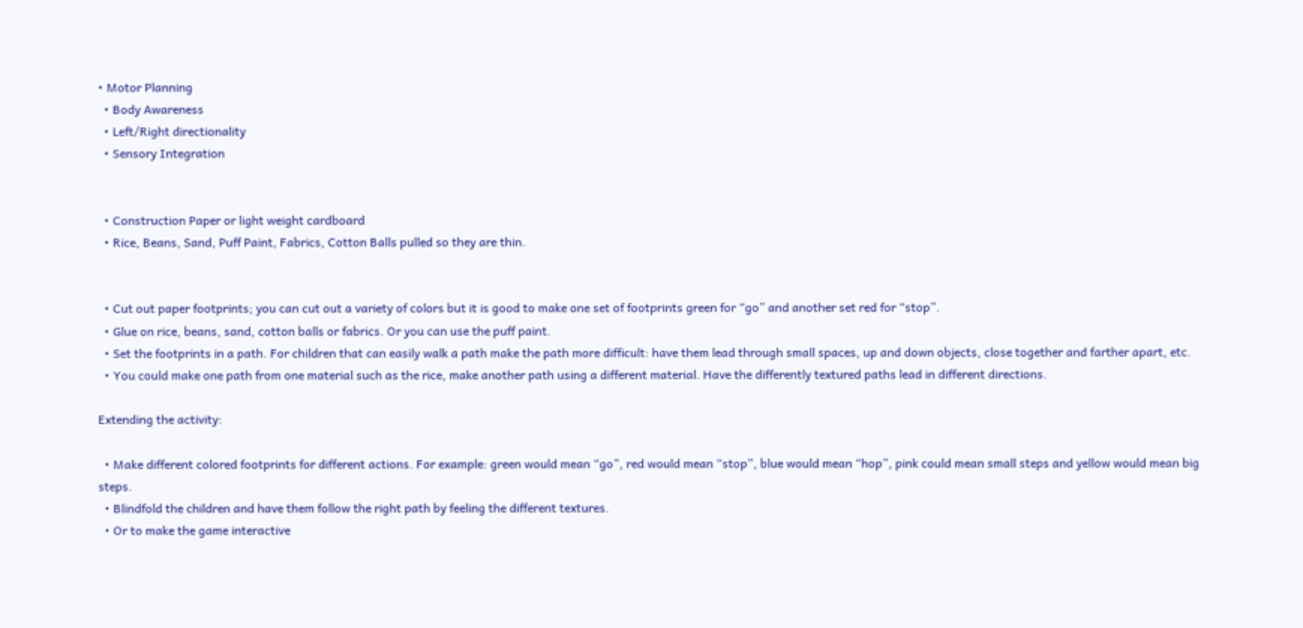• Motor Planning
  • Body Awareness
  • Left/Right directionality
  • Sensory Integration


  • Construction Paper or light weight cardboard
  • Rice, Beans, Sand, Puff Paint, Fabrics, Cotton Balls pulled so they are thin.


  • Cut out paper footprints; you can cut out a variety of colors but it is good to make one set of footprints green for “go” and another set red for “stop”.
  • Glue on rice, beans, sand, cotton balls or fabrics. Or you can use the puff paint.
  • Set the footprints in a path. For children that can easily walk a path make the path more difficult: have them lead through small spaces, up and down objects, close together and farther apart, etc.
  • You could make one path from one material such as the rice, make another path using a different material. Have the differently textured paths lead in different directions.

Extending the activity:

  • Make different colored footprints for different actions. For example: green would mean “go”, red would mean “stop”, blue would mean “hop”, pink could mean small steps and yellow would mean big steps.
  • Blindfold the children and have them follow the right path by feeling the different textures.
  • Or to make the game interactive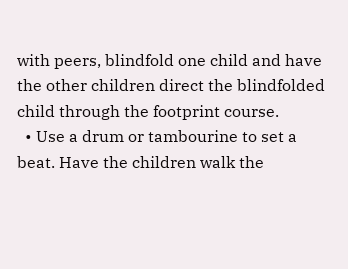with peers, blindfold one child and have the other children direct the blindfolded child through the footprint course.
  • Use a drum or tambourine to set a beat. Have the children walk the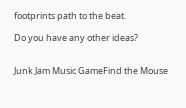footprints path to the beat.

Do you have any other ideas?


Junk Jam Music GameFind the Mouse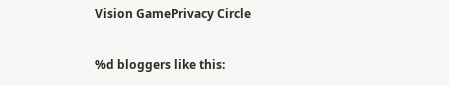Vision GamePrivacy Circle

%d bloggers like this: